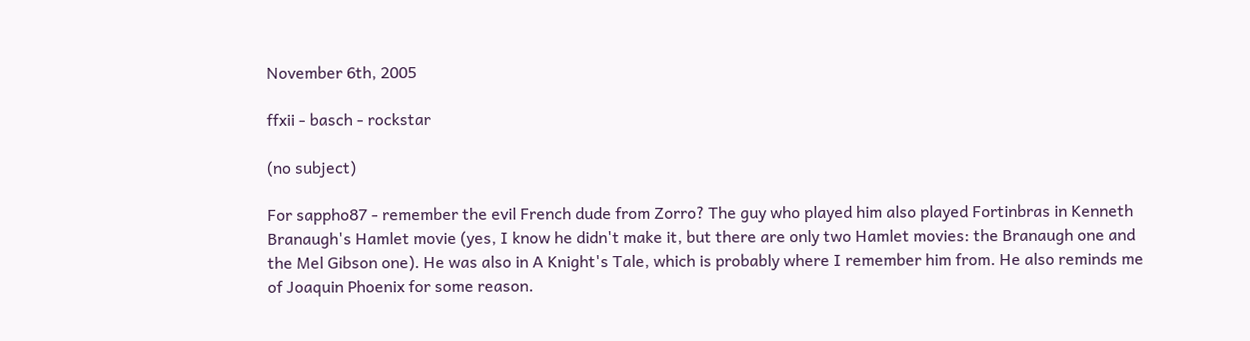November 6th, 2005

ffxii - basch - rockstar

(no subject)

For sappho87 - remember the evil French dude from Zorro? The guy who played him also played Fortinbras in Kenneth Branaugh's Hamlet movie (yes, I know he didn't make it, but there are only two Hamlet movies: the Branaugh one and the Mel Gibson one). He was also in A Knight's Tale, which is probably where I remember him from. He also reminds me of Joaquin Phoenix for some reason.